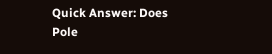Quick Answer: Does Pole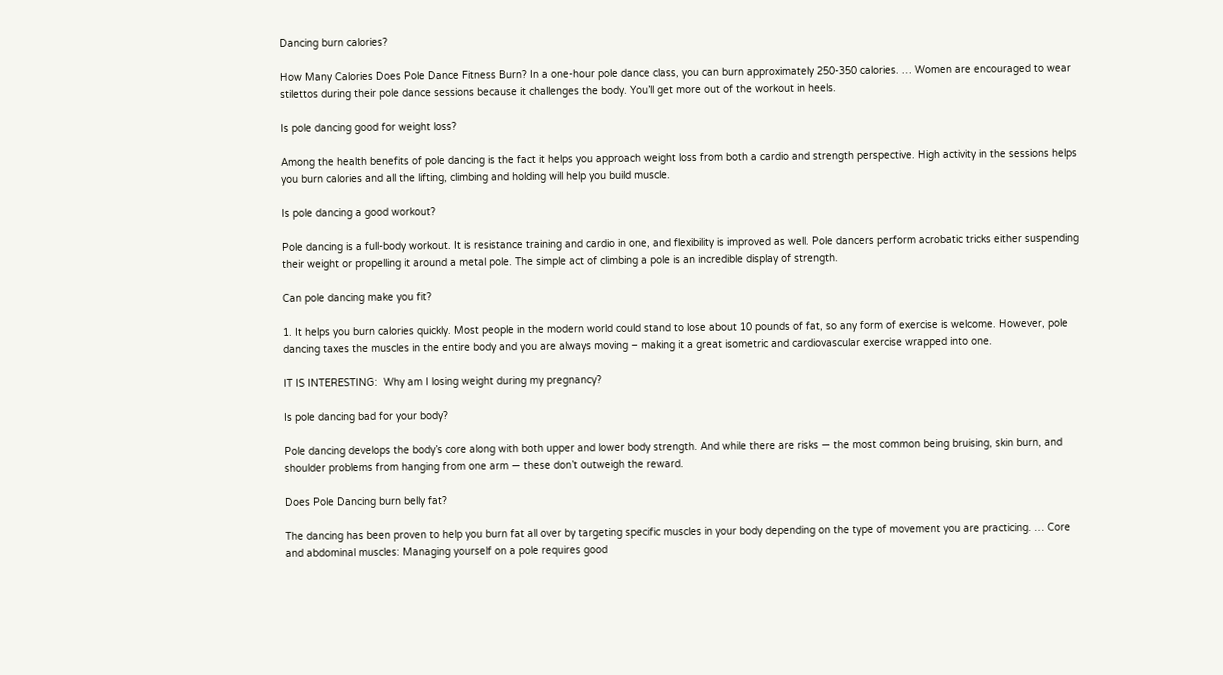Dancing burn calories?

How Many Calories Does Pole Dance Fitness Burn? In a one-hour pole dance class, you can burn approximately 250-350 calories. … Women are encouraged to wear stilettos during their pole dance sessions because it challenges the body. You’ll get more out of the workout in heels.

Is pole dancing good for weight loss?

Among the health benefits of pole dancing is the fact it helps you approach weight loss from both a cardio and strength perspective. High activity in the sessions helps you burn calories and all the lifting, climbing and holding will help you build muscle.

Is pole dancing a good workout?

Pole dancing is a full-body workout. It is resistance training and cardio in one, and flexibility is improved as well. Pole dancers perform acrobatic tricks either suspending their weight or propelling it around a metal pole. The simple act of climbing a pole is an incredible display of strength.

Can pole dancing make you fit?

1. It helps you burn calories quickly. Most people in the modern world could stand to lose about 10 pounds of fat, so any form of exercise is welcome. However, pole dancing taxes the muscles in the entire body and you are always moving – making it a great isometric and cardiovascular exercise wrapped into one.

IT IS INTERESTING:  Why am I losing weight during my pregnancy?

Is pole dancing bad for your body?

Pole dancing develops the body’s core along with both upper and lower body strength. And while there are risks — the most common being bruising, skin burn, and shoulder problems from hanging from one arm — these don’t outweigh the reward.

Does Pole Dancing burn belly fat?

The dancing has been proven to help you burn fat all over by targeting specific muscles in your body depending on the type of movement you are practicing. … Core and abdominal muscles: Managing yourself on a pole requires good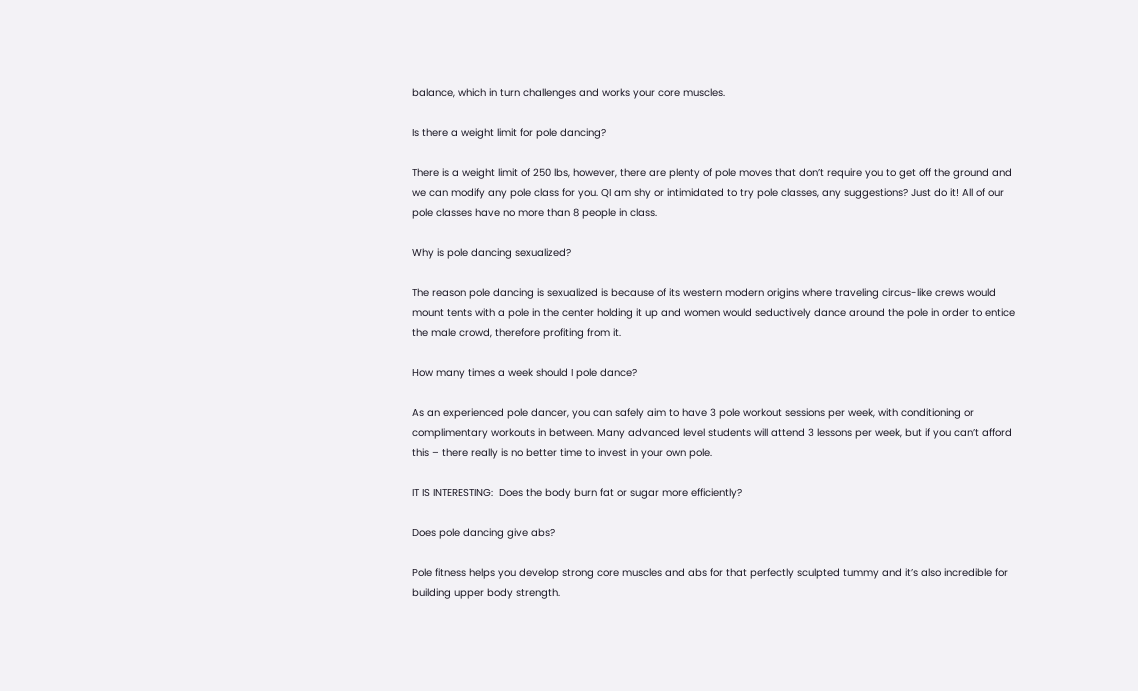balance, which in turn challenges and works your core muscles.

Is there a weight limit for pole dancing?

There is a weight limit of 250 lbs, however, there are plenty of pole moves that don’t require you to get off the ground and we can modify any pole class for you. QI am shy or intimidated to try pole classes, any suggestions? Just do it! All of our pole classes have no more than 8 people in class.

Why is pole dancing sexualized?

The reason pole dancing is sexualized is because of its western modern origins where traveling circus-like crews would mount tents with a pole in the center holding it up and women would seductively dance around the pole in order to entice the male crowd, therefore profiting from it.

How many times a week should I pole dance?

As an experienced pole dancer, you can safely aim to have 3 pole workout sessions per week, with conditioning or complimentary workouts in between. Many advanced level students will attend 3 lessons per week, but if you can’t afford this – there really is no better time to invest in your own pole.

IT IS INTERESTING:  Does the body burn fat or sugar more efficiently?

Does pole dancing give abs?

Pole fitness helps you develop strong core muscles and abs for that perfectly sculpted tummy and it’s also incredible for building upper body strength.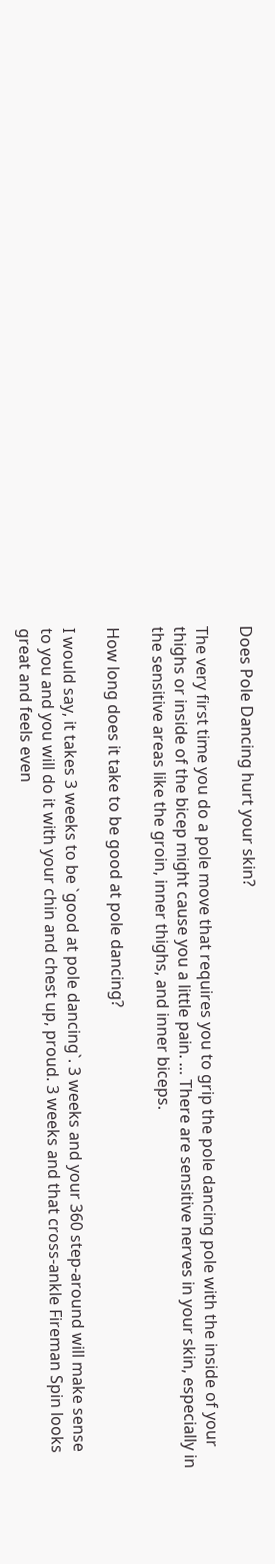Does Pole Dancing hurt your skin?

The very first time you do a pole move that requires you to grip the pole dancing pole with the inside of your thighs or inside of the bicep might cause you a little pain. … There are sensitive nerves in your skin, especially in the sensitive areas like the groin, inner thighs, and inner biceps.

How long does it take to be good at pole dancing?

I would say, it takes 3 weeks to be `good at pole dancing`. 3 weeks and your 360 step-around will make sense to you and you will do it with your chin and chest up, proud. 3 weeks and that cross-ankle Fireman Spin looks great and feels even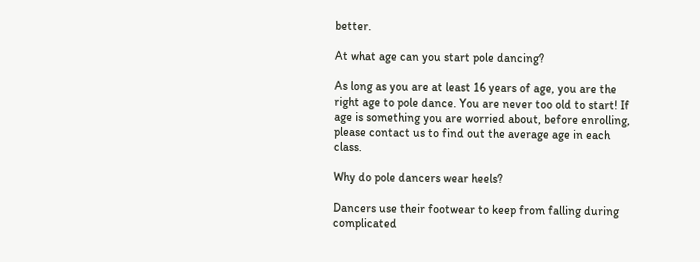better.

At what age can you start pole dancing?

As long as you are at least 16 years of age, you are the right age to pole dance. You are never too old to start! If age is something you are worried about, before enrolling, please contact us to find out the average age in each class.

Why do pole dancers wear heels?

Dancers use their footwear to keep from falling during complicated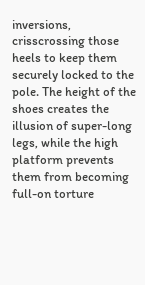inversions, crisscrossing those heels to keep them securely locked to the pole. The height of the shoes creates the illusion of super-long legs, while the high platform prevents them from becoming full-on torture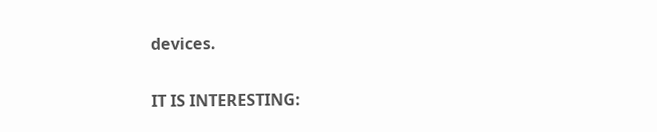devices.

IT IS INTERESTING: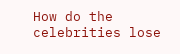How do the celebrities lose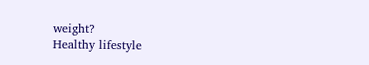weight?
Healthy lifestyle